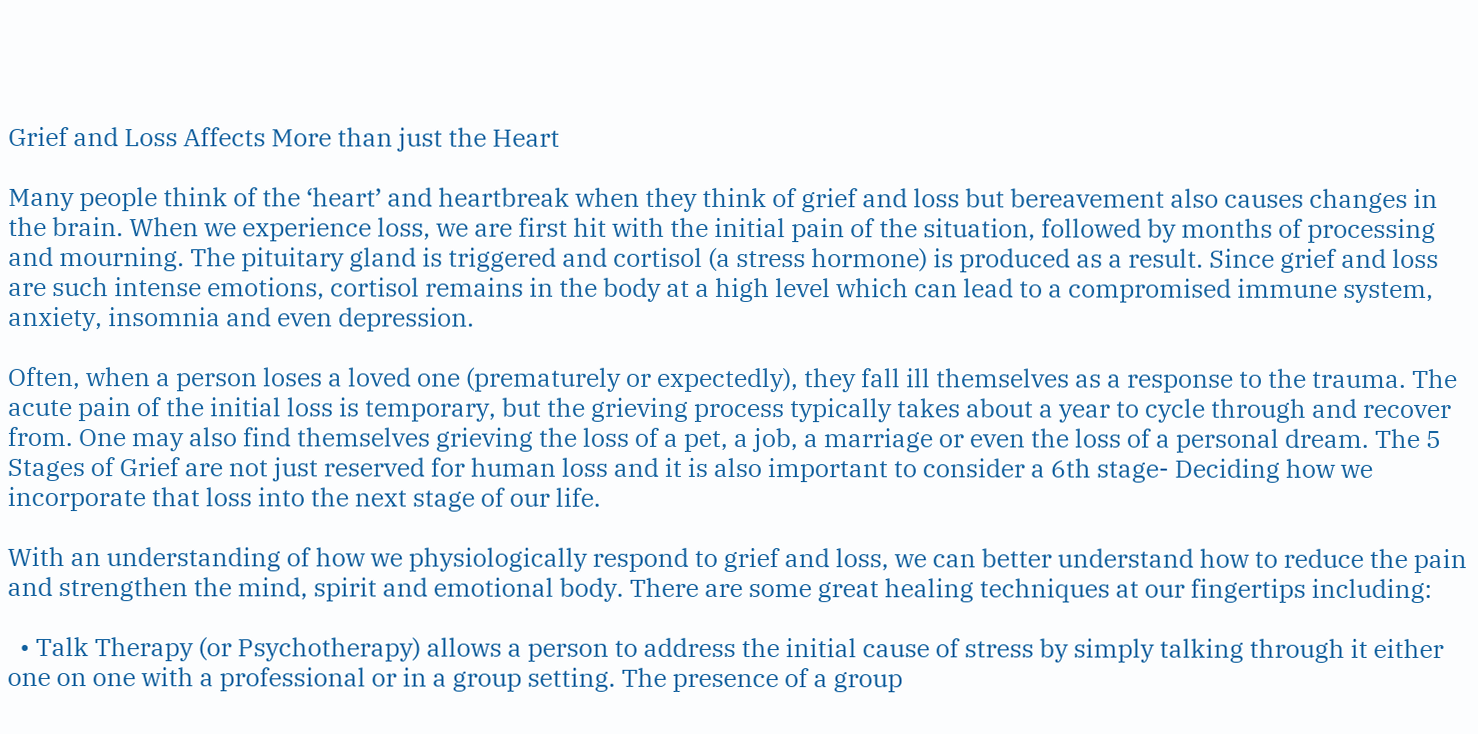Grief and Loss Affects More than just the Heart

Many people think of the ‘heart’ and heartbreak when they think of grief and loss but bereavement also causes changes in the brain. When we experience loss, we are first hit with the initial pain of the situation, followed by months of processing and mourning. The pituitary gland is triggered and cortisol (a stress hormone) is produced as a result. Since grief and loss are such intense emotions, cortisol remains in the body at a high level which can lead to a compromised immune system, anxiety, insomnia and even depression.

Often, when a person loses a loved one (prematurely or expectedly), they fall ill themselves as a response to the trauma. The acute pain of the initial loss is temporary, but the grieving process typically takes about a year to cycle through and recover from. One may also find themselves grieving the loss of a pet, a job, a marriage or even the loss of a personal dream. The 5 Stages of Grief are not just reserved for human loss and it is also important to consider a 6th stage- Deciding how we incorporate that loss into the next stage of our life.

With an understanding of how we physiologically respond to grief and loss, we can better understand how to reduce the pain and strengthen the mind, spirit and emotional body. There are some great healing techniques at our fingertips including:

  • Talk Therapy (or Psychotherapy) allows a person to address the initial cause of stress by simply talking through it either one on one with a professional or in a group setting. The presence of a group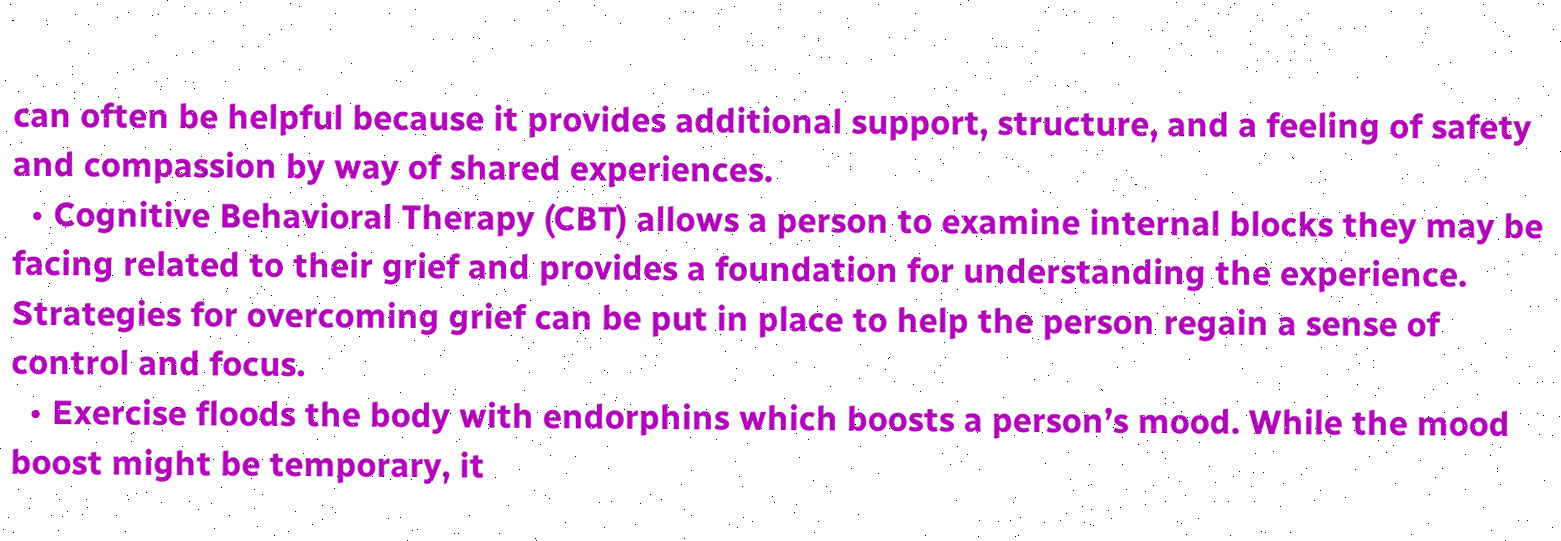can often be helpful because it provides additional support, structure, and a feeling of safety and compassion by way of shared experiences.
  • Cognitive Behavioral Therapy (CBT) allows a person to examine internal blocks they may be facing related to their grief and provides a foundation for understanding the experience. Strategies for overcoming grief can be put in place to help the person regain a sense of control and focus.
  • Exercise floods the body with endorphins which boosts a person’s mood. While the mood boost might be temporary, it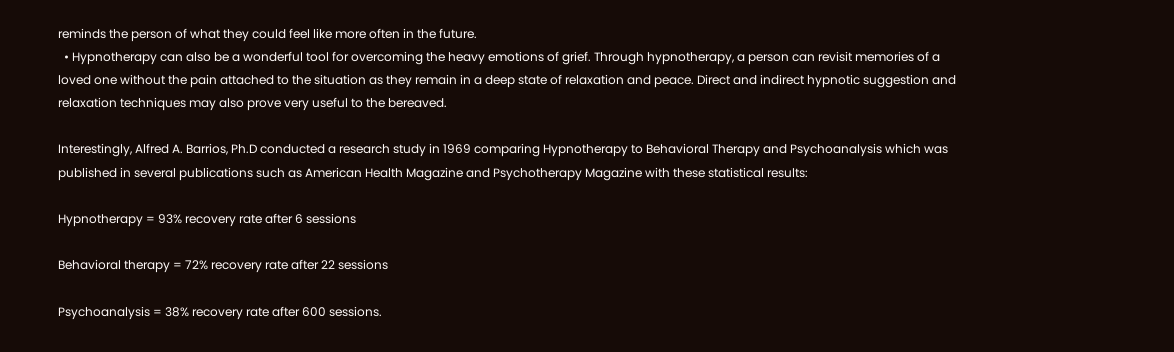reminds the person of what they could feel like more often in the future.
  • Hypnotherapy can also be a wonderful tool for overcoming the heavy emotions of grief. Through hypnotherapy, a person can revisit memories of a loved one without the pain attached to the situation as they remain in a deep state of relaxation and peace. Direct and indirect hypnotic suggestion and relaxation techniques may also prove very useful to the bereaved.

Interestingly, Alfred A. Barrios, Ph.D conducted a research study in 1969 comparing Hypnotherapy to Behavioral Therapy and Psychoanalysis which was published in several publications such as American Health Magazine and Psychotherapy Magazine with these statistical results:

Hypnotherapy = 93% recovery rate after 6 sessions

Behavioral therapy = 72% recovery rate after 22 sessions

Psychoanalysis = 38% recovery rate after 600 sessions.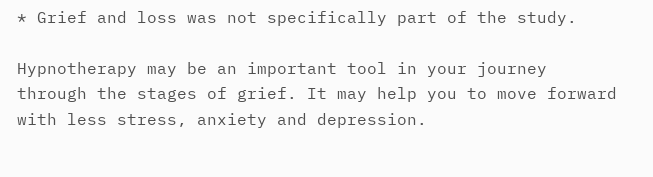* Grief and loss was not specifically part of the study.

Hypnotherapy may be an important tool in your journey through the stages of grief. It may help you to move forward with less stress, anxiety and depression.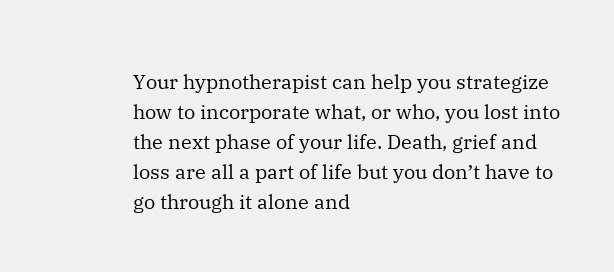Your hypnotherapist can help you strategize how to incorporate what, or who, you lost into the next phase of your life. Death, grief and loss are all a part of life but you don’t have to go through it alone and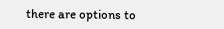there are options to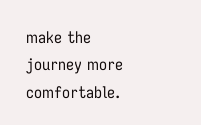make the journey more comfortable.